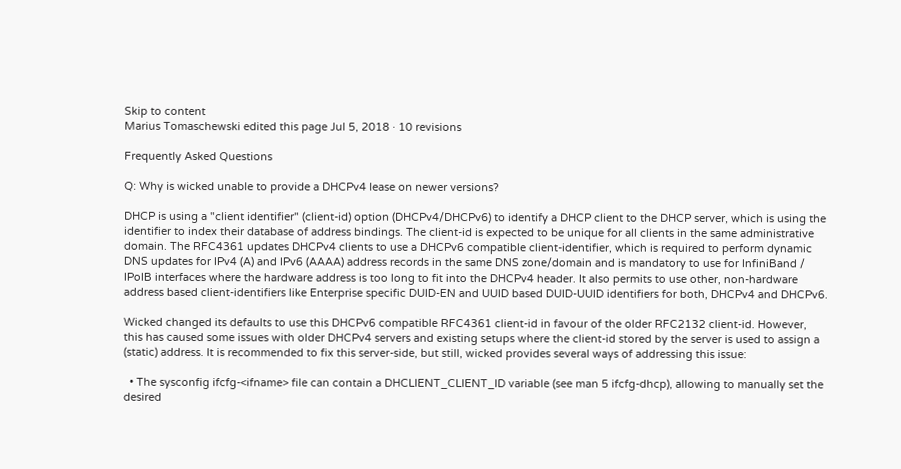Skip to content
Marius Tomaschewski edited this page Jul 5, 2018 · 10 revisions

Frequently Asked Questions

Q: Why is wicked unable to provide a DHCPv4 lease on newer versions?

DHCP is using a "client identifier" (client-id) option (DHCPv4/DHCPv6) to identify a DHCP client to the DHCP server, which is using the identifier to index their database of address bindings. The client-id is expected to be unique for all clients in the same administrative domain. The RFC4361 updates DHCPv4 clients to use a DHCPv6 compatible client-identifier, which is required to perform dynamic DNS updates for IPv4 (A) and IPv6 (AAAA) address records in the same DNS zone/domain and is mandatory to use for InfiniBand / IPoIB interfaces where the hardware address is too long to fit into the DHCPv4 header. It also permits to use other, non-hardware address based client-identifiers like Enterprise specific DUID-EN and UUID based DUID-UUID identifiers for both, DHCPv4 and DHCPv6.

Wicked changed its defaults to use this DHCPv6 compatible RFC4361 client-id in favour of the older RFC2132 client-id. However, this has caused some issues with older DHCPv4 servers and existing setups where the client-id stored by the server is used to assign a (static) address. It is recommended to fix this server-side, but still, wicked provides several ways of addressing this issue:

  • The sysconfig ifcfg-<ifname> file can contain a DHCLIENT_CLIENT_ID variable (see man 5 ifcfg-dhcp), allowing to manually set the desired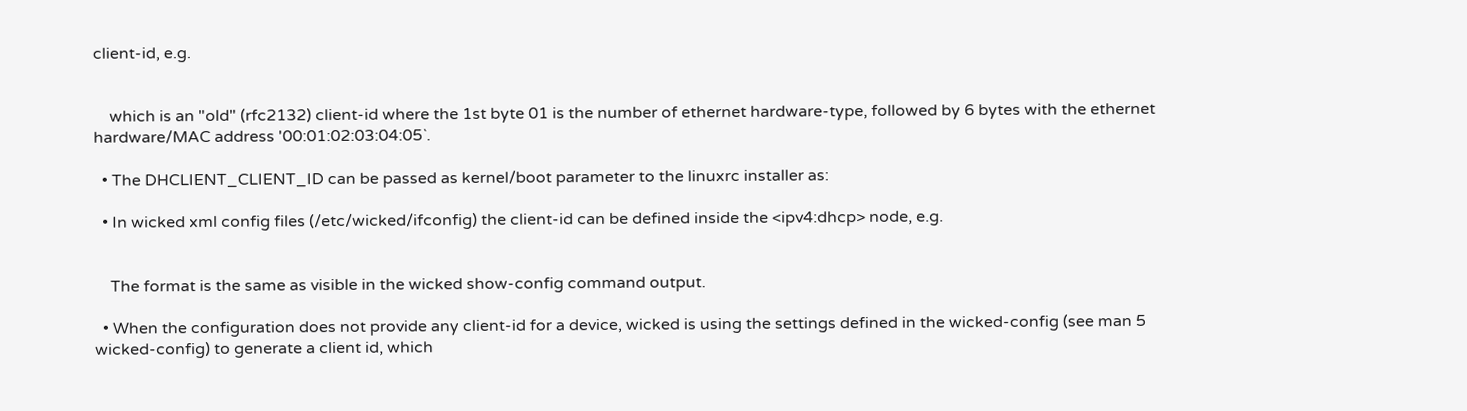client-id, e.g.


    which is an "old" (rfc2132) client-id where the 1st byte 01 is the number of ethernet hardware-type, followed by 6 bytes with the ethernet hardware/MAC address '00:01:02:03:04:05`.

  • The DHCLIENT_CLIENT_ID can be passed as kernel/boot parameter to the linuxrc installer as:

  • In wicked xml config files (/etc/wicked/ifconfig) the client-id can be defined inside the <ipv4:dhcp> node, e.g.


    The format is the same as visible in the wicked show-config command output.

  • When the configuration does not provide any client-id for a device, wicked is using the settings defined in the wicked-config (see man 5 wicked-config) to generate a client id, which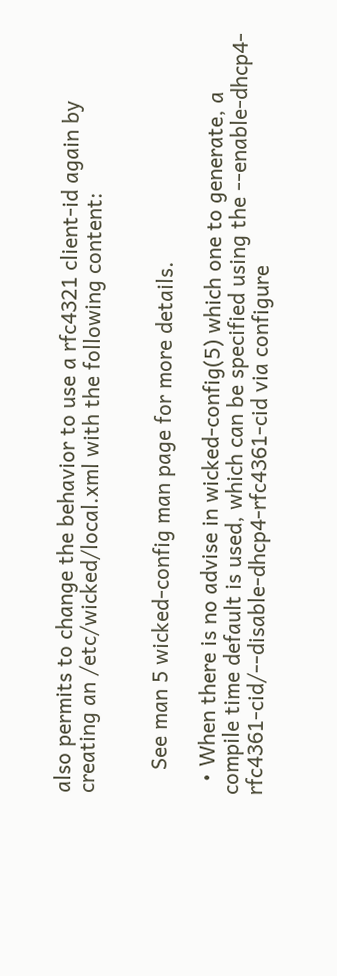also permits to change the behavior to use a rfc4321 client-id again by creating an /etc/wicked/local.xml with the following content:


    See man 5 wicked-config man page for more details.

  • When there is no advise in wicked-config(5) which one to generate, a compile time default is used, which can be specified using the --enable-dhcp4-rfc4361-cid/--disable-dhcp4-rfc4361-cid via configure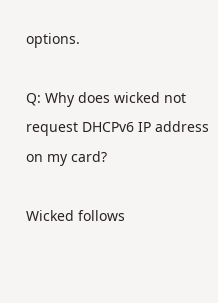options.

Q: Why does wicked not request DHCPv6 IP address on my card?

Wicked follows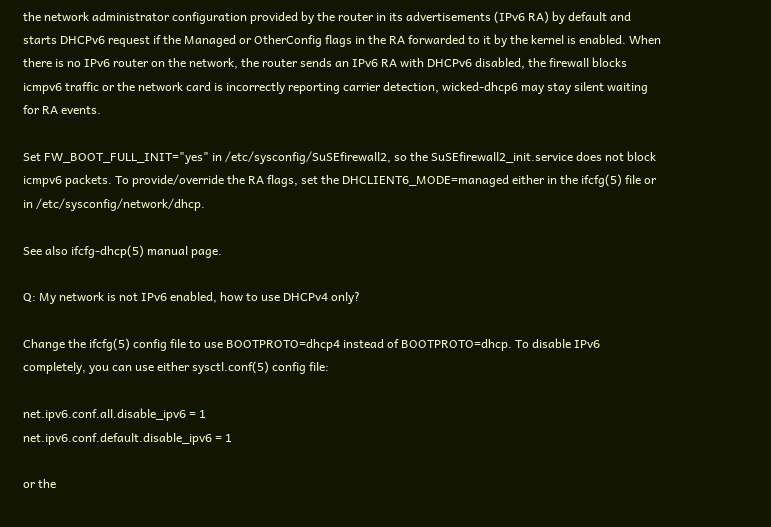the network administrator configuration provided by the router in its advertisements (IPv6 RA) by default and starts DHCPv6 request if the Managed or OtherConfig flags in the RA forwarded to it by the kernel is enabled. When there is no IPv6 router on the network, the router sends an IPv6 RA with DHCPv6 disabled, the firewall blocks icmpv6 traffic or the network card is incorrectly reporting carrier detection, wicked-dhcp6 may stay silent waiting for RA events.

Set FW_BOOT_FULL_INIT="yes" in /etc/sysconfig/SuSEfirewall2, so the SuSEfirewall2_init.service does not block icmpv6 packets. To provide/override the RA flags, set the DHCLIENT6_MODE=managed either in the ifcfg(5) file or in /etc/sysconfig/network/dhcp.

See also ifcfg-dhcp(5) manual page.

Q: My network is not IPv6 enabled, how to use DHCPv4 only?

Change the ifcfg(5) config file to use BOOTPROTO=dhcp4 instead of BOOTPROTO=dhcp. To disable IPv6 completely, you can use either sysctl.conf(5) config file:

net.ipv6.conf.all.disable_ipv6 = 1
net.ipv6.conf.default.disable_ipv6 = 1

or the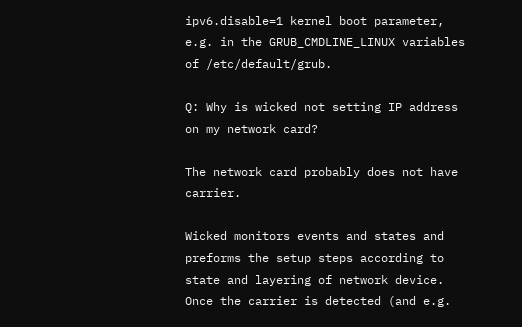ipv6.disable=1 kernel boot parameter, e.g. in the GRUB_CMDLINE_LINUX variables of /etc/default/grub.

Q: Why is wicked not setting IP address on my network card?

The network card probably does not have carrier.

Wicked monitors events and states and preforms the setup steps according to state and layering of network device. Once the carrier is detected (and e.g.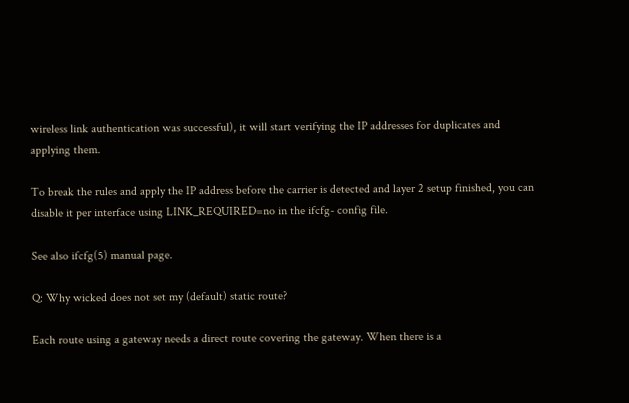wireless link authentication was successful), it will start verifying the IP addresses for duplicates and applying them.

To break the rules and apply the IP address before the carrier is detected and layer 2 setup finished, you can disable it per interface using LINK_REQUIRED=no in the ifcfg- config file.

See also ifcfg(5) manual page.

Q: Why wicked does not set my (default) static route?

Each route using a gateway needs a direct route covering the gateway. When there is a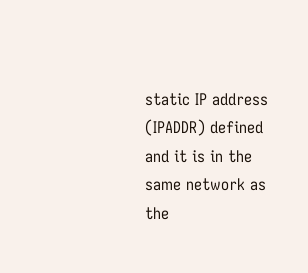static IP address (IPADDR) defined and it is in the same network as the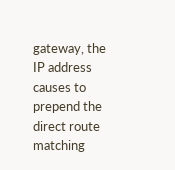gateway, the IP address causes to prepend the direct route matching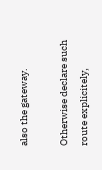also the gateway.

Otherwise declare such route explicitely,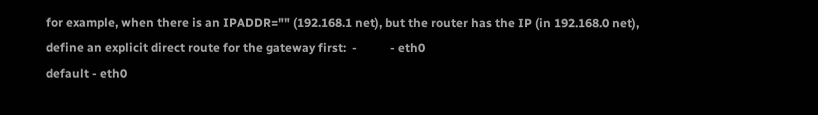for example, when there is an IPADDR="" (192.168.1 net), but the router has the IP (in 192.168.0 net), define an explicit direct route for the gateway first:  -           - eth0
default - eth0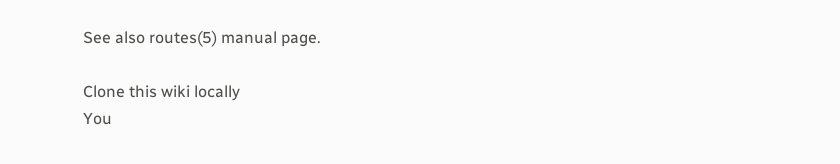See also routes(5) manual page.

Clone this wiki locally
You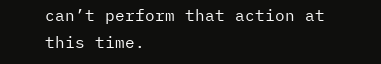can’t perform that action at this time.